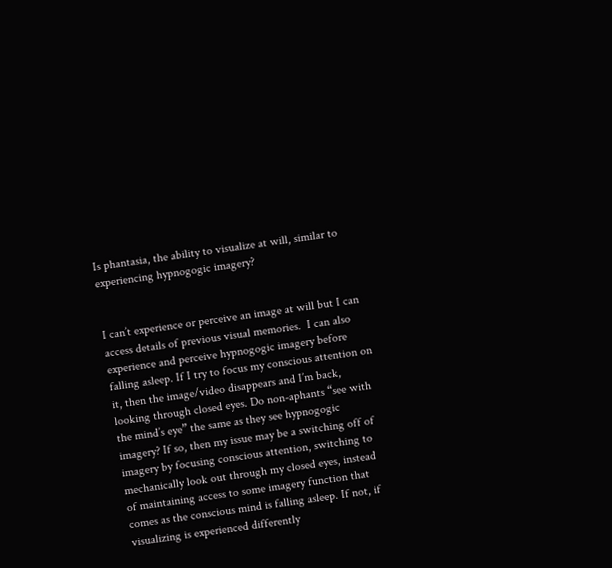Is phantasia, the ability to visualize at will, similar to experiencing hypnogogic imagery?


I can’t experience or perceive an image at will but I can access details of previous visual memories.  I can also experience and perceive hypnogogic imagery before falling asleep. If I try to focus my conscious attention on it, then the image/video disappears and I’m back, looking through closed eyes. Do non-aphants “see with the mind’s eye” the same as they see hypnogogic imagery? If so, then my issue may be a switching off of imagery by focusing conscious attention, switching to mechanically look out through my closed eyes, instead of maintaining access to some imagery function that comes as the conscious mind is falling asleep. If not, if visualizing is experienced differently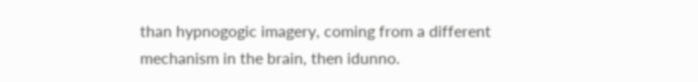than hypnogogic imagery, coming from a different mechanism in the brain, then idunno.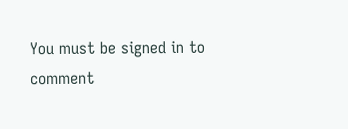You must be signed in to comment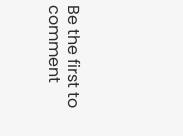Be the first to comment